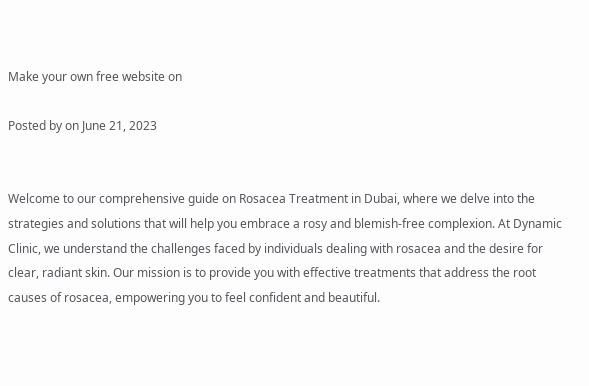Make your own free website on

Posted by on June 21, 2023


Welcome to our comprehensive guide on Rosacea Treatment in Dubai, where we delve into the strategies and solutions that will help you embrace a rosy and blemish-free complexion. At Dynamic Clinic, we understand the challenges faced by individuals dealing with rosacea and the desire for clear, radiant skin. Our mission is to provide you with effective treatments that address the root causes of rosacea, empowering you to feel confident and beautiful.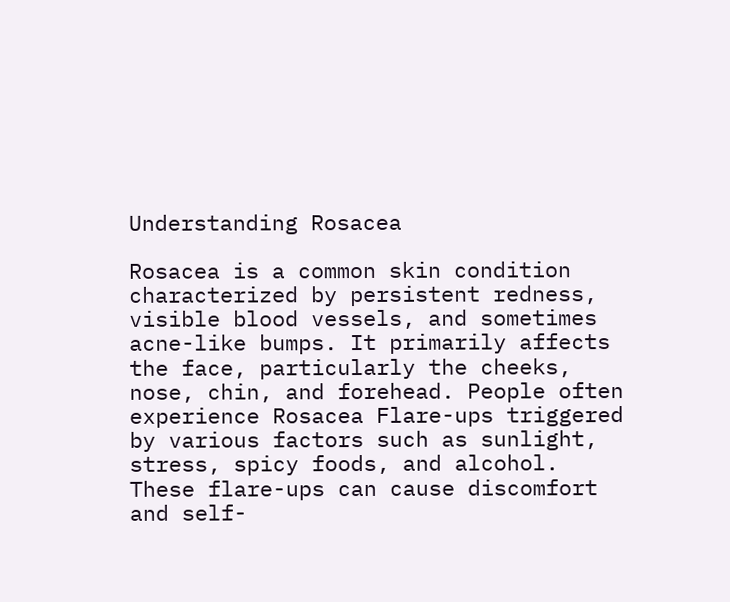Understanding Rosacea

Rosacea is a common skin condition characterized by persistent redness, visible blood vessels, and sometimes acne-like bumps. It primarily affects the face, particularly the cheeks, nose, chin, and forehead. People often experience Rosacea Flare-ups triggered by various factors such as sunlight, stress, spicy foods, and alcohol. These flare-ups can cause discomfort and self-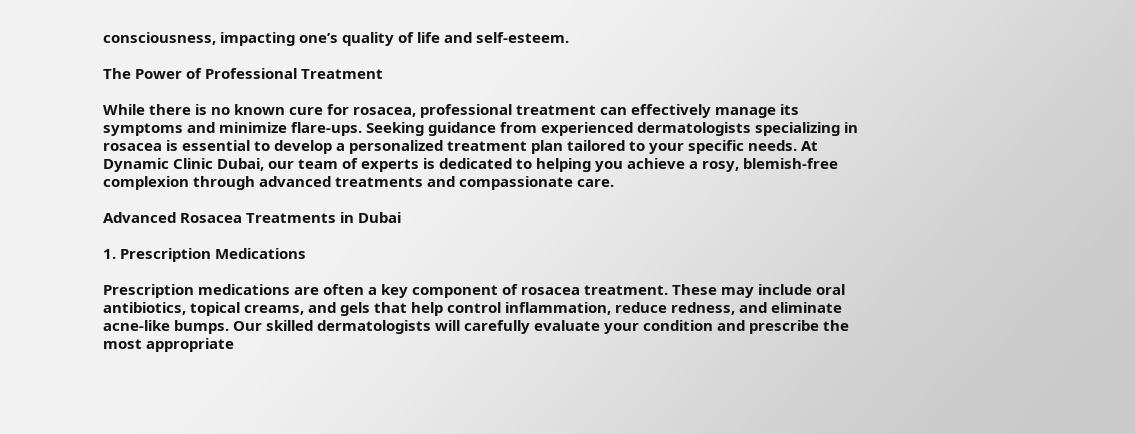consciousness, impacting one’s quality of life and self-esteem.

The Power of Professional Treatment

While there is no known cure for rosacea, professional treatment can effectively manage its symptoms and minimize flare-ups. Seeking guidance from experienced dermatologists specializing in rosacea is essential to develop a personalized treatment plan tailored to your specific needs. At Dynamic Clinic Dubai, our team of experts is dedicated to helping you achieve a rosy, blemish-free complexion through advanced treatments and compassionate care.

Advanced Rosacea Treatments in Dubai

1. Prescription Medications

Prescription medications are often a key component of rosacea treatment. These may include oral antibiotics, topical creams, and gels that help control inflammation, reduce redness, and eliminate acne-like bumps. Our skilled dermatologists will carefully evaluate your condition and prescribe the most appropriate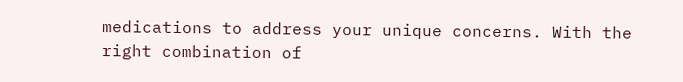medications to address your unique concerns. With the right combination of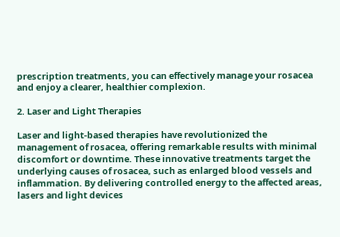prescription treatments, you can effectively manage your rosacea and enjoy a clearer, healthier complexion.

2. Laser and Light Therapies

Laser and light-based therapies have revolutionized the management of rosacea, offering remarkable results with minimal discomfort or downtime. These innovative treatments target the underlying causes of rosacea, such as enlarged blood vessels and inflammation. By delivering controlled energy to the affected areas, lasers and light devices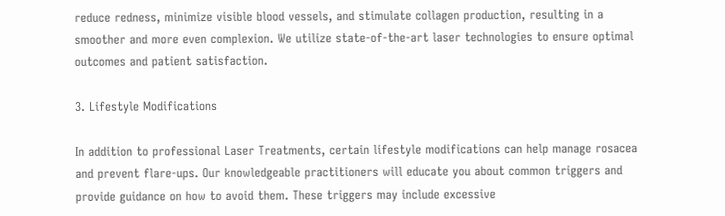reduce redness, minimize visible blood vessels, and stimulate collagen production, resulting in a smoother and more even complexion. We utilize state-of-the-art laser technologies to ensure optimal outcomes and patient satisfaction.

3. Lifestyle Modifications

In addition to professional Laser Treatments, certain lifestyle modifications can help manage rosacea and prevent flare-ups. Our knowledgeable practitioners will educate you about common triggers and provide guidance on how to avoid them. These triggers may include excessive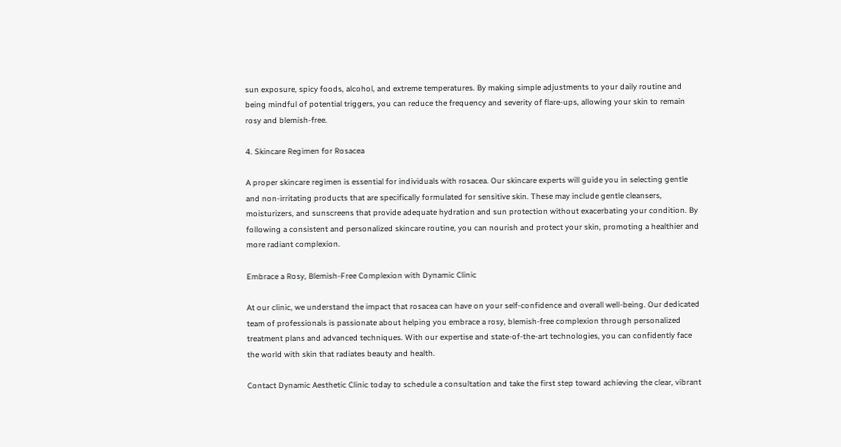sun exposure, spicy foods, alcohol, and extreme temperatures. By making simple adjustments to your daily routine and being mindful of potential triggers, you can reduce the frequency and severity of flare-ups, allowing your skin to remain rosy and blemish-free.

4. Skincare Regimen for Rosacea

A proper skincare regimen is essential for individuals with rosacea. Our skincare experts will guide you in selecting gentle and non-irritating products that are specifically formulated for sensitive skin. These may include gentle cleansers, moisturizers, and sunscreens that provide adequate hydration and sun protection without exacerbating your condition. By following a consistent and personalized skincare routine, you can nourish and protect your skin, promoting a healthier and more radiant complexion.

Embrace a Rosy, Blemish-Free Complexion with Dynamic Clinic

At our clinic, we understand the impact that rosacea can have on your self-confidence and overall well-being. Our dedicated team of professionals is passionate about helping you embrace a rosy, blemish-free complexion through personalized treatment plans and advanced techniques. With our expertise and state-of-the-art technologies, you can confidently face the world with skin that radiates beauty and health.

Contact Dynamic Aesthetic Clinic today to schedule a consultation and take the first step toward achieving the clear, vibrant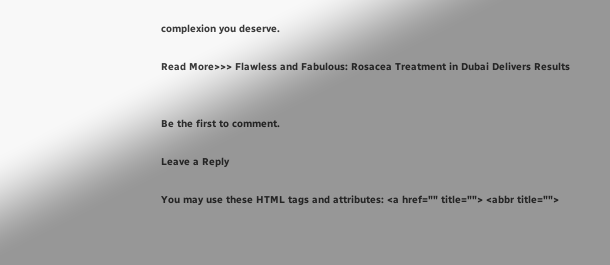complexion you deserve.

Read More>>> Flawless and Fabulous: Rosacea Treatment in Dubai Delivers Results


Be the first to comment.

Leave a Reply

You may use these HTML tags and attributes: <a href="" title=""> <abbr title="">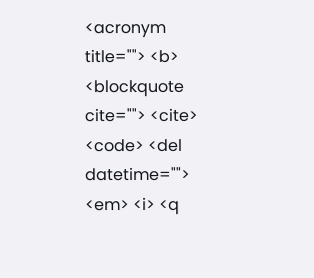<acronym title=""> <b> <blockquote cite=""> <cite> <code> <del datetime=""> <em> <i> <q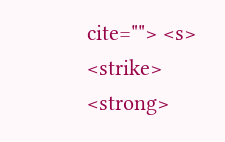cite=""> <s> <strike> <strong>